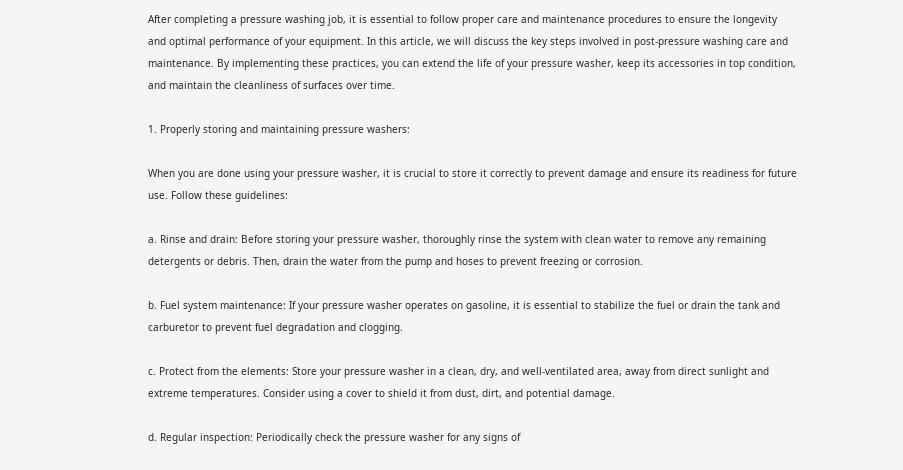After completing a pressure washing job, it is essential to follow proper care and maintenance procedures to ensure the longevity and optimal performance of your equipment. In this article, we will discuss the key steps involved in post-pressure washing care and maintenance. By implementing these practices, you can extend the life of your pressure washer, keep its accessories in top condition, and maintain the cleanliness of surfaces over time.

1. Properly storing and maintaining pressure washers:

When you are done using your pressure washer, it is crucial to store it correctly to prevent damage and ensure its readiness for future use. Follow these guidelines:

a. Rinse and drain: Before storing your pressure washer, thoroughly rinse the system with clean water to remove any remaining detergents or debris. Then, drain the water from the pump and hoses to prevent freezing or corrosion.

b. Fuel system maintenance: If your pressure washer operates on gasoline, it is essential to stabilize the fuel or drain the tank and carburetor to prevent fuel degradation and clogging.

c. Protect from the elements: Store your pressure washer in a clean, dry, and well-ventilated area, away from direct sunlight and extreme temperatures. Consider using a cover to shield it from dust, dirt, and potential damage.

d. Regular inspection: Periodically check the pressure washer for any signs of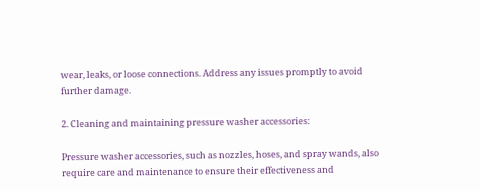wear, leaks, or loose connections. Address any issues promptly to avoid further damage.

2. Cleaning and maintaining pressure washer accessories:

Pressure washer accessories, such as nozzles, hoses, and spray wands, also require care and maintenance to ensure their effectiveness and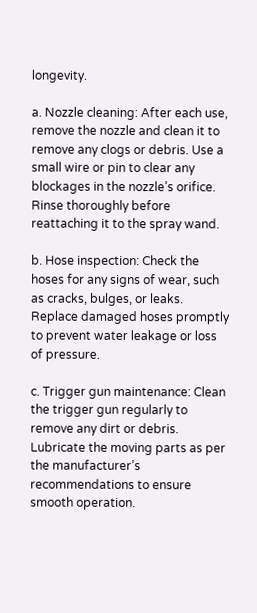longevity.

a. Nozzle cleaning: After each use, remove the nozzle and clean it to remove any clogs or debris. Use a small wire or pin to clear any blockages in the nozzle’s orifice. Rinse thoroughly before reattaching it to the spray wand.

b. Hose inspection: Check the hoses for any signs of wear, such as cracks, bulges, or leaks. Replace damaged hoses promptly to prevent water leakage or loss of pressure.

c. Trigger gun maintenance: Clean the trigger gun regularly to remove any dirt or debris. Lubricate the moving parts as per the manufacturer’s recommendations to ensure smooth operation.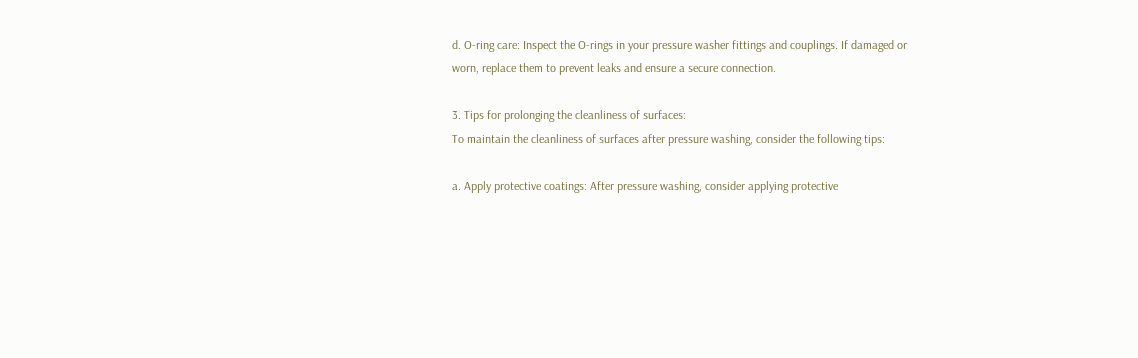d. O-ring care: Inspect the O-rings in your pressure washer fittings and couplings. If damaged or worn, replace them to prevent leaks and ensure a secure connection.

3. Tips for prolonging the cleanliness of surfaces:
To maintain the cleanliness of surfaces after pressure washing, consider the following tips:

a. Apply protective coatings: After pressure washing, consider applying protective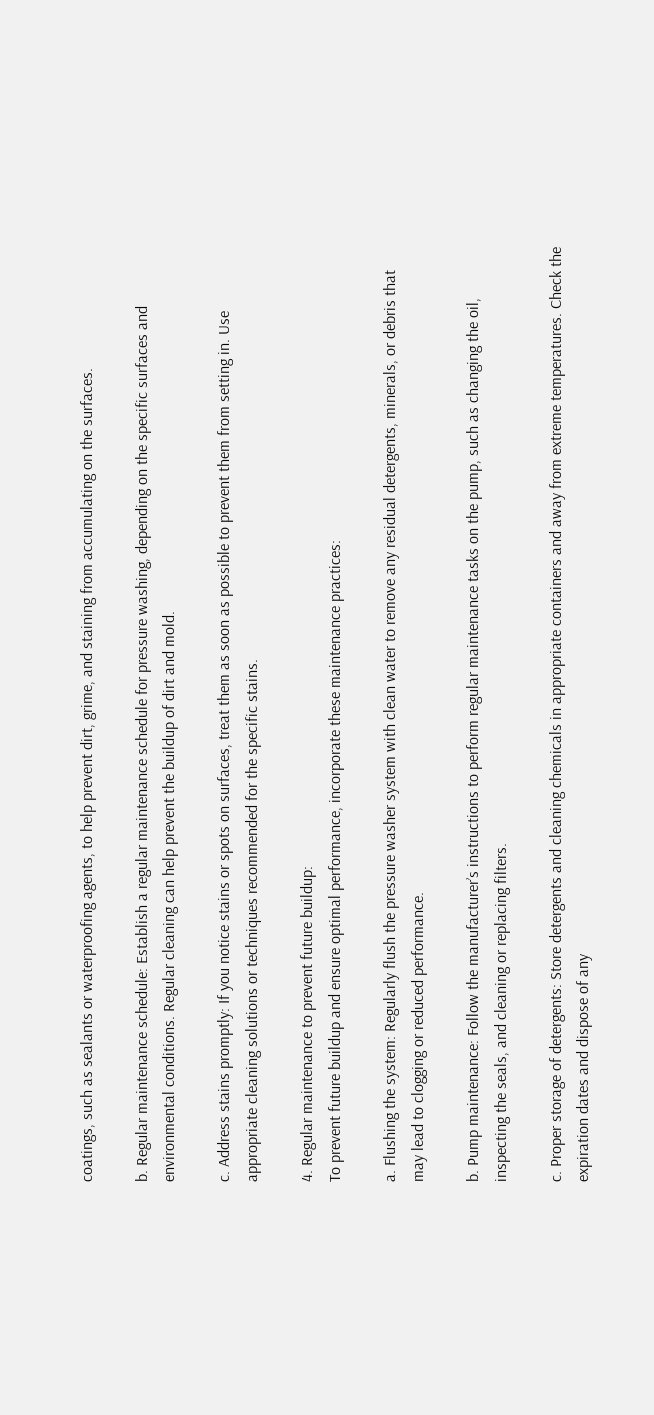coatings, such as sealants or waterproofing agents, to help prevent dirt, grime, and staining from accumulating on the surfaces.

b. Regular maintenance schedule: Establish a regular maintenance schedule for pressure washing, depending on the specific surfaces and environmental conditions. Regular cleaning can help prevent the buildup of dirt and mold.

c. Address stains promptly: If you notice stains or spots on surfaces, treat them as soon as possible to prevent them from setting in. Use appropriate cleaning solutions or techniques recommended for the specific stains.

4. Regular maintenance to prevent future buildup:
To prevent future buildup and ensure optimal performance, incorporate these maintenance practices:

a. Flushing the system: Regularly flush the pressure washer system with clean water to remove any residual detergents, minerals, or debris that may lead to clogging or reduced performance.

b. Pump maintenance: Follow the manufacturer’s instructions to perform regular maintenance tasks on the pump, such as changing the oil, inspecting the seals, and cleaning or replacing filters.

c. Proper storage of detergents: Store detergents and cleaning chemicals in appropriate containers and away from extreme temperatures. Check the expiration dates and dispose of any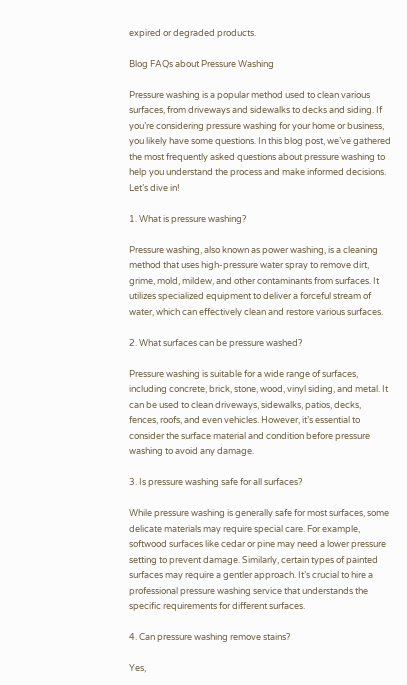expired or degraded products.

Blog FAQs about Pressure Washing

Pressure washing is a popular method used to clean various surfaces, from driveways and sidewalks to decks and siding. If you’re considering pressure washing for your home or business, you likely have some questions. In this blog post, we’ve gathered the most frequently asked questions about pressure washing to help you understand the process and make informed decisions. Let’s dive in!

1. What is pressure washing?

Pressure washing, also known as power washing, is a cleaning method that uses high-pressure water spray to remove dirt, grime, mold, mildew, and other contaminants from surfaces. It utilizes specialized equipment to deliver a forceful stream of water, which can effectively clean and restore various surfaces.

2. What surfaces can be pressure washed?

Pressure washing is suitable for a wide range of surfaces, including concrete, brick, stone, wood, vinyl siding, and metal. It can be used to clean driveways, sidewalks, patios, decks, fences, roofs, and even vehicles. However, it’s essential to consider the surface material and condition before pressure washing to avoid any damage.

3. Is pressure washing safe for all surfaces?

While pressure washing is generally safe for most surfaces, some delicate materials may require special care. For example, softwood surfaces like cedar or pine may need a lower pressure setting to prevent damage. Similarly, certain types of painted surfaces may require a gentler approach. It’s crucial to hire a professional pressure washing service that understands the specific requirements for different surfaces.

4. Can pressure washing remove stains?

Yes,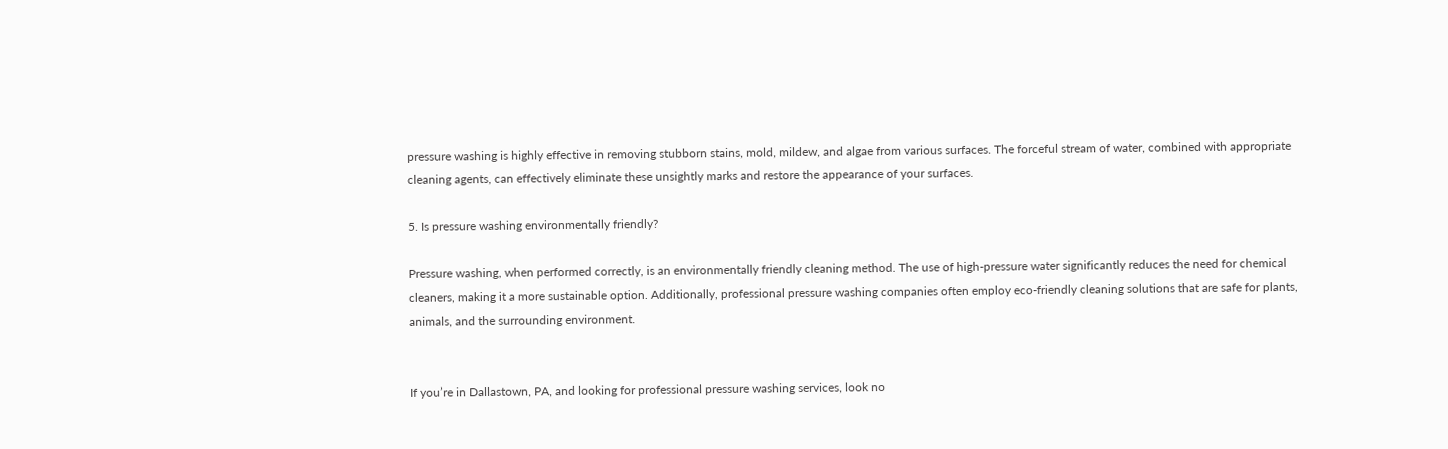pressure washing is highly effective in removing stubborn stains, mold, mildew, and algae from various surfaces. The forceful stream of water, combined with appropriate cleaning agents, can effectively eliminate these unsightly marks and restore the appearance of your surfaces.

5. Is pressure washing environmentally friendly?

Pressure washing, when performed correctly, is an environmentally friendly cleaning method. The use of high-pressure water significantly reduces the need for chemical cleaners, making it a more sustainable option. Additionally, professional pressure washing companies often employ eco-friendly cleaning solutions that are safe for plants, animals, and the surrounding environment.


If you’re in Dallastown, PA, and looking for professional pressure washing services, look no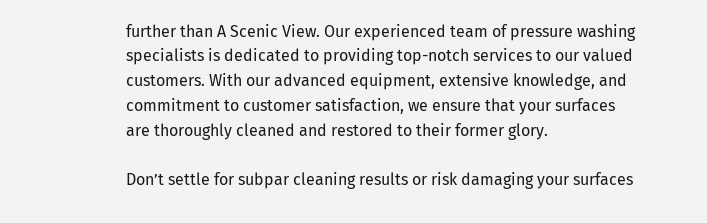further than A Scenic View. Our experienced team of pressure washing specialists is dedicated to providing top-notch services to our valued customers. With our advanced equipment, extensive knowledge, and commitment to customer satisfaction, we ensure that your surfaces are thoroughly cleaned and restored to their former glory.

Don’t settle for subpar cleaning results or risk damaging your surfaces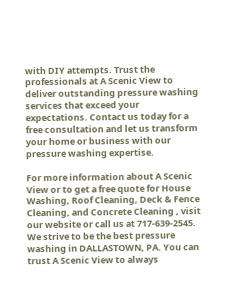with DIY attempts. Trust the professionals at A Scenic View to deliver outstanding pressure washing services that exceed your expectations. Contact us today for a free consultation and let us transform your home or business with our pressure washing expertise.

For more information about A Scenic View or to get a free quote for House Washing, Roof Cleaning, Deck & Fence Cleaning, and Concrete Cleaning , visit our website or call us at 717-639-2545. We strive to be the best pressure washing in DALLASTOWN, PA. You can trust A Scenic View to always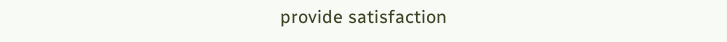provide satisfaction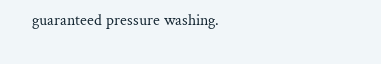guaranteed pressure washing.